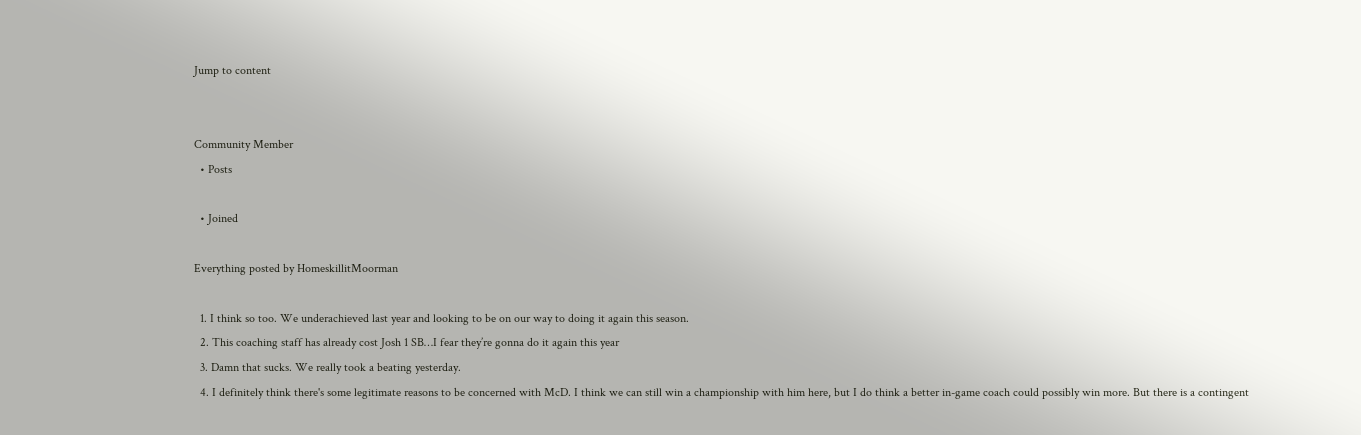Jump to content


Community Member
  • Posts

  • Joined

Everything posted by HomeskillitMoorman

  1. I think so too. We underachieved last year and looking to be on our way to doing it again this season.
  2. This coaching staff has already cost Josh 1 SB…I fear they’re gonna do it again this year
  3. Damn that sucks. We really took a beating yesterday.
  4. I definitely think there's some legitimate reasons to be concerned with McD. I think we can still win a championship with him here, but I do think a better in-game coach could possibly win more. But there is a contingent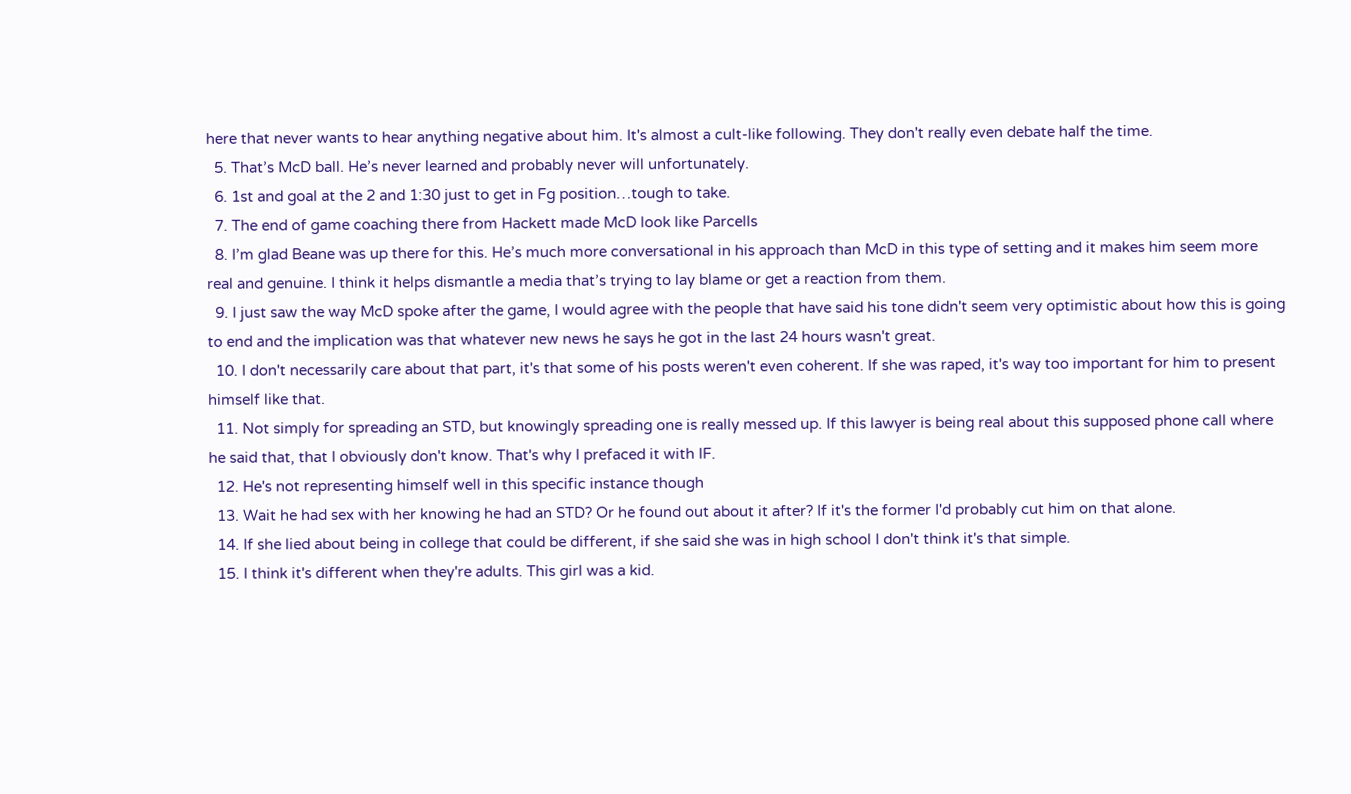here that never wants to hear anything negative about him. It's almost a cult-like following. They don't really even debate half the time.
  5. That’s McD ball. He’s never learned and probably never will unfortunately.
  6. 1st and goal at the 2 and 1:30 just to get in Fg position…tough to take.
  7. The end of game coaching there from Hackett made McD look like Parcells
  8. I’m glad Beane was up there for this. He’s much more conversational in his approach than McD in this type of setting and it makes him seem more real and genuine. I think it helps dismantle a media that’s trying to lay blame or get a reaction from them.
  9. I just saw the way McD spoke after the game, I would agree with the people that have said his tone didn't seem very optimistic about how this is going to end and the implication was that whatever new news he says he got in the last 24 hours wasn't great.
  10. I don't necessarily care about that part, it's that some of his posts weren't even coherent. If she was raped, it's way too important for him to present himself like that.
  11. Not simply for spreading an STD, but knowingly spreading one is really messed up. If this lawyer is being real about this supposed phone call where he said that, that I obviously don't know. That's why I prefaced it with IF.
  12. He's not representing himself well in this specific instance though
  13. Wait he had sex with her knowing he had an STD? Or he found out about it after? If it's the former I'd probably cut him on that alone.
  14. If she lied about being in college that could be different, if she said she was in high school I don't think it's that simple.
  15. I think it's different when they're adults. This girl was a kid.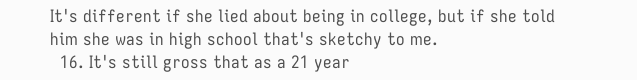It's different if she lied about being in college, but if she told him she was in high school that's sketchy to me.
  16. It's still gross that as a 21 year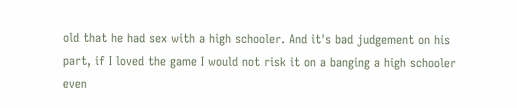old that he had sex with a high schooler. And it's bad judgement on his part, if I loved the game I would not risk it on a banging a high schooler even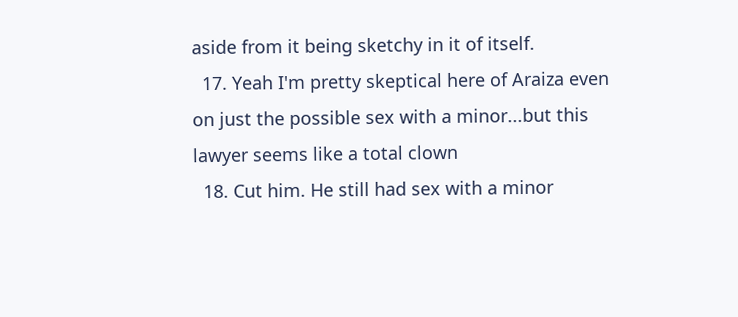aside from it being sketchy in it of itself.
  17. Yeah I'm pretty skeptical here of Araiza even on just the possible sex with a minor...but this lawyer seems like a total clown
  18. Cut him. He still had sex with a minor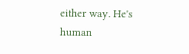either way. He's human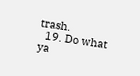trash.
  19. Do what ya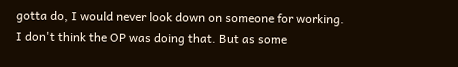gotta do, I would never look down on someone for working. I don't think the OP was doing that. But as some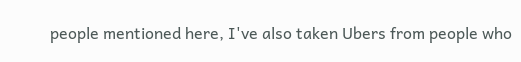people mentioned here, I've also taken Ubers from people who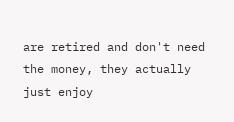are retired and don't need the money, they actually just enjoy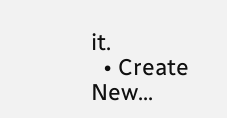it.
  • Create New...